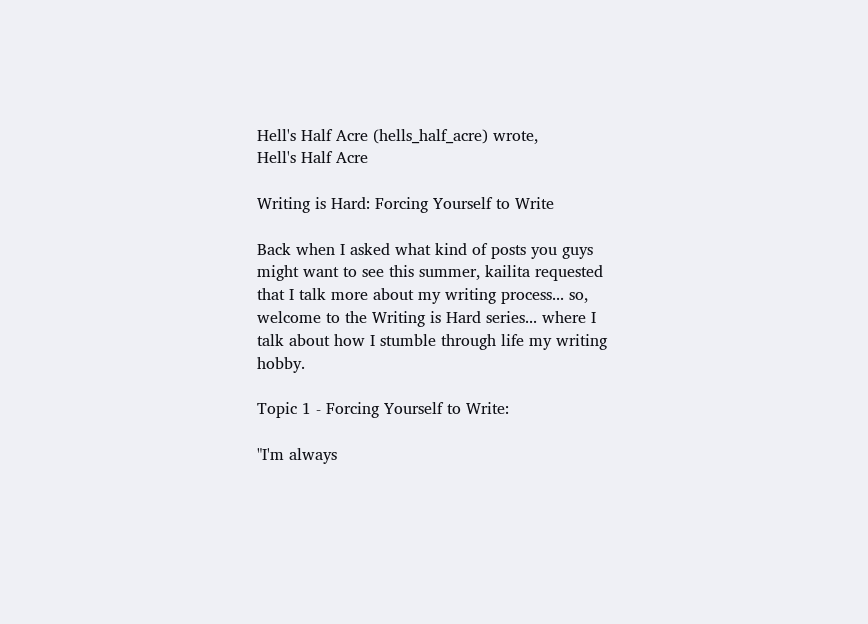Hell's Half Acre (hells_half_acre) wrote,
Hell's Half Acre

Writing is Hard: Forcing Yourself to Write

Back when I asked what kind of posts you guys might want to see this summer, kailita requested that I talk more about my writing process... so, welcome to the Writing is Hard series... where I talk about how I stumble through life my writing hobby.

Topic 1 - Forcing Yourself to Write:

"I'm always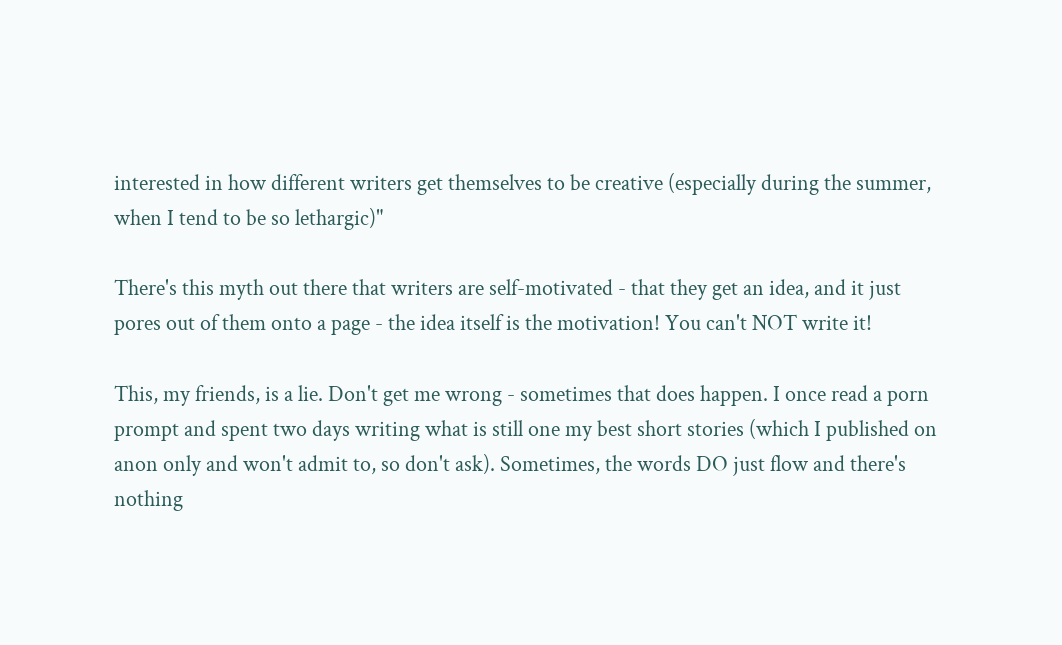interested in how different writers get themselves to be creative (especially during the summer, when I tend to be so lethargic)"

There's this myth out there that writers are self-motivated - that they get an idea, and it just pores out of them onto a page - the idea itself is the motivation! You can't NOT write it!

This, my friends, is a lie. Don't get me wrong - sometimes that does happen. I once read a porn prompt and spent two days writing what is still one my best short stories (which I published on anon only and won't admit to, so don't ask). Sometimes, the words DO just flow and there's nothing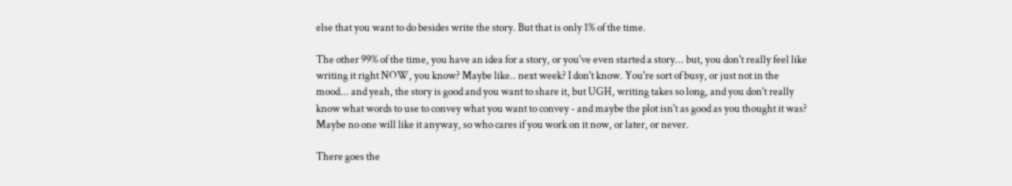else that you want to do besides write the story. But that is only 1% of the time.

The other 99% of the time, you have an idea for a story, or you've even started a story... but, you don't really feel like writing it right NOW, you know? Maybe like.. next week? I don't know. You're sort of busy, or just not in the mood... and yeah, the story is good and you want to share it, but UGH, writing takes so long, and you don't really know what words to use to convey what you want to convey - and maybe the plot isn't as good as you thought it was? Maybe no one will like it anyway, so who cares if you work on it now, or later, or never.

There goes the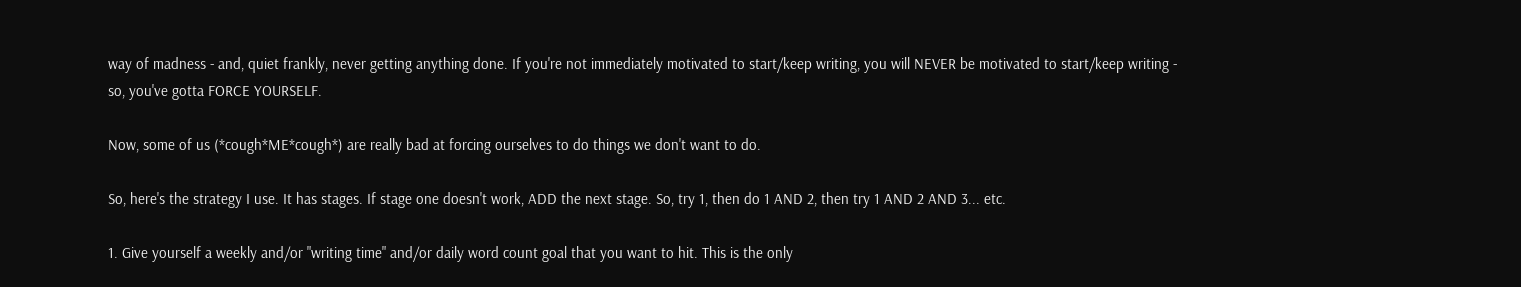way of madness - and, quiet frankly, never getting anything done. If you're not immediately motivated to start/keep writing, you will NEVER be motivated to start/keep writing - so, you've gotta FORCE YOURSELF.

Now, some of us (*cough*ME*cough*) are really bad at forcing ourselves to do things we don't want to do.

So, here's the strategy I use. It has stages. If stage one doesn't work, ADD the next stage. So, try 1, then do 1 AND 2, then try 1 AND 2 AND 3... etc.

1. Give yourself a weekly and/or "writing time" and/or daily word count goal that you want to hit. This is the only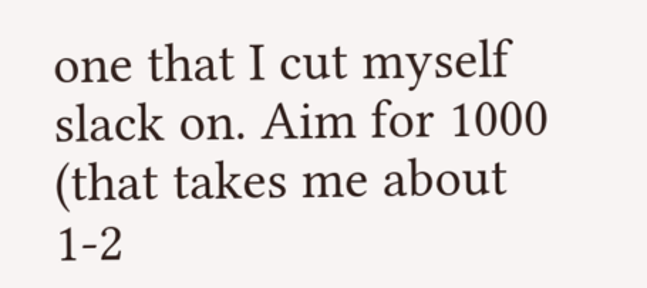one that I cut myself slack on. Aim for 1000 (that takes me about 1-2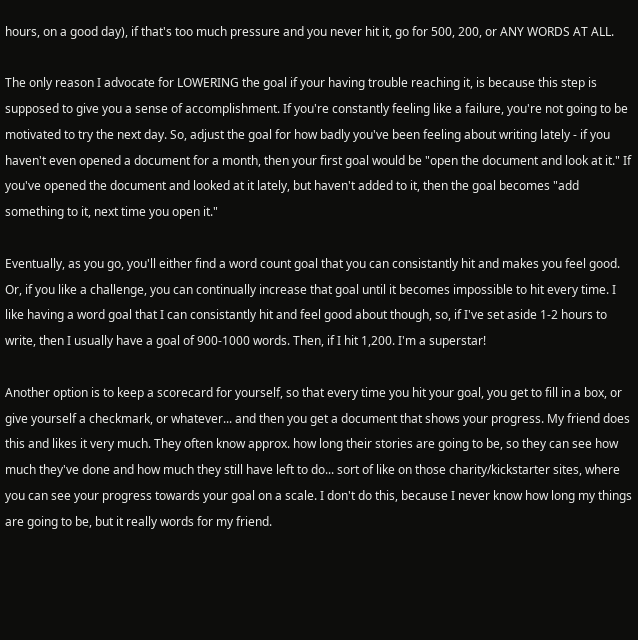hours, on a good day), if that's too much pressure and you never hit it, go for 500, 200, or ANY WORDS AT ALL.

The only reason I advocate for LOWERING the goal if your having trouble reaching it, is because this step is supposed to give you a sense of accomplishment. If you're constantly feeling like a failure, you're not going to be motivated to try the next day. So, adjust the goal for how badly you've been feeling about writing lately - if you haven't even opened a document for a month, then your first goal would be "open the document and look at it." If you've opened the document and looked at it lately, but haven't added to it, then the goal becomes "add something to it, next time you open it."

Eventually, as you go, you'll either find a word count goal that you can consistantly hit and makes you feel good. Or, if you like a challenge, you can continually increase that goal until it becomes impossible to hit every time. I like having a word goal that I can consistantly hit and feel good about though, so, if I've set aside 1-2 hours to write, then I usually have a goal of 900-1000 words. Then, if I hit 1,200. I'm a superstar!

Another option is to keep a scorecard for yourself, so that every time you hit your goal, you get to fill in a box, or give yourself a checkmark, or whatever... and then you get a document that shows your progress. My friend does this and likes it very much. They often know approx. how long their stories are going to be, so they can see how much they've done and how much they still have left to do... sort of like on those charity/kickstarter sites, where you can see your progress towards your goal on a scale. I don't do this, because I never know how long my things are going to be, but it really words for my friend.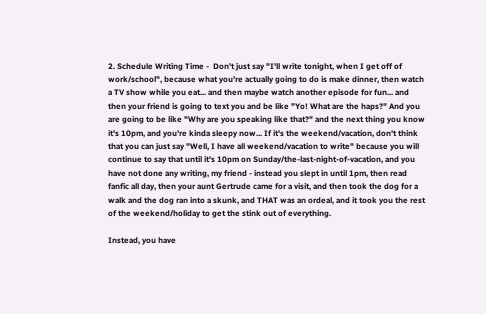2. Schedule Writing Time -  Don't just say "I'll write tonight, when I get off of work/school", because what you're actually going to do is make dinner, then watch a TV show while you eat... and then maybe watch another episode for fun... and then your friend is going to text you and be like "Yo! What are the haps?" And you are going to be like "Why are you speaking like that?" and the next thing you know it's 10pm, and you're kinda sleepy now... If it's the weekend/vacation, don't think that you can just say "Well, I have all weekend/vacation to write" because you will continue to say that until it's 10pm on Sunday/the-last-night-of-vacation, and you have not done any writing, my friend - instead you slept in until 1pm, then read fanfic all day, then your aunt Gertrude came for a visit, and then took the dog for a walk and the dog ran into a skunk, and THAT was an ordeal, and it took you the rest of the weekend/holiday to get the stink out of everything.

Instead, you have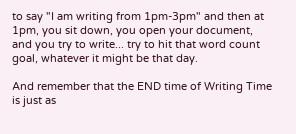to say "I am writing from 1pm-3pm" and then at 1pm, you sit down, you open your document, and you try to write... try to hit that word count goal, whatever it might be that day.

And remember that the END time of Writing Time is just as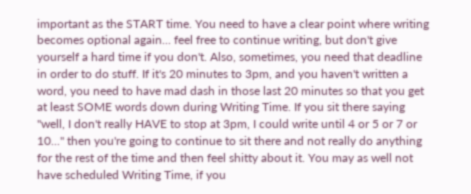important as the START time. You need to have a clear point where writing becomes optional again... feel free to continue writing, but don't give yourself a hard time if you don't. Also, sometimes, you need that deadline in order to do stuff. If it's 20 minutes to 3pm, and you haven't written a word, you need to have mad dash in those last 20 minutes so that you get at least SOME words down during Writing Time. If you sit there saying "well, I don't really HAVE to stop at 3pm, I could write until 4 or 5 or 7 or 10..." then you're going to continue to sit there and not really do anything for the rest of the time and then feel shitty about it. You may as well not have scheduled Writing Time, if you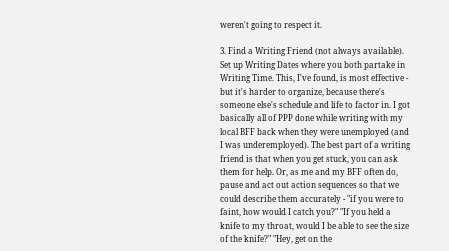weren't going to respect it.

3. Find a Writing Friend (not always available). Set up Writing Dates where you both partake in Writing Time. This, I've found, is most effective - but it's harder to organize, because there's someone else's schedule and life to factor in. I got basically all of PPP done while writing with my local BFF back when they were unemployed (and I was underemployed). The best part of a writing friend is that when you get stuck, you can ask them for help. Or, as me and my BFF often do, pause and act out action sequences so that we could describe them accurately - "if you were to faint, how would I catch you?" "If you held a knife to my throat, would I be able to see the size of the knife?" "Hey, get on the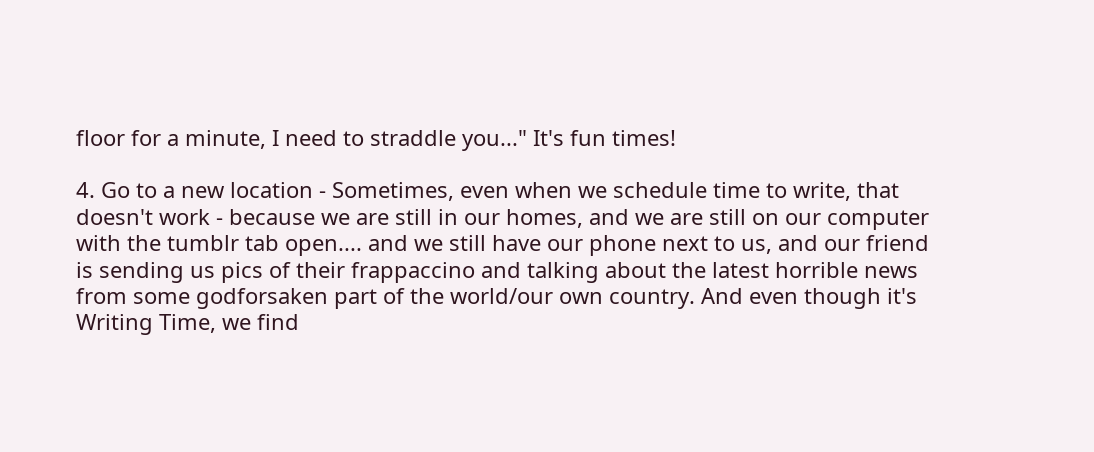floor for a minute, I need to straddle you..." It's fun times!

4. Go to a new location - Sometimes, even when we schedule time to write, that doesn't work - because we are still in our homes, and we are still on our computer with the tumblr tab open.... and we still have our phone next to us, and our friend is sending us pics of their frappaccino and talking about the latest horrible news from some godforsaken part of the world/our own country. And even though it's Writing Time, we find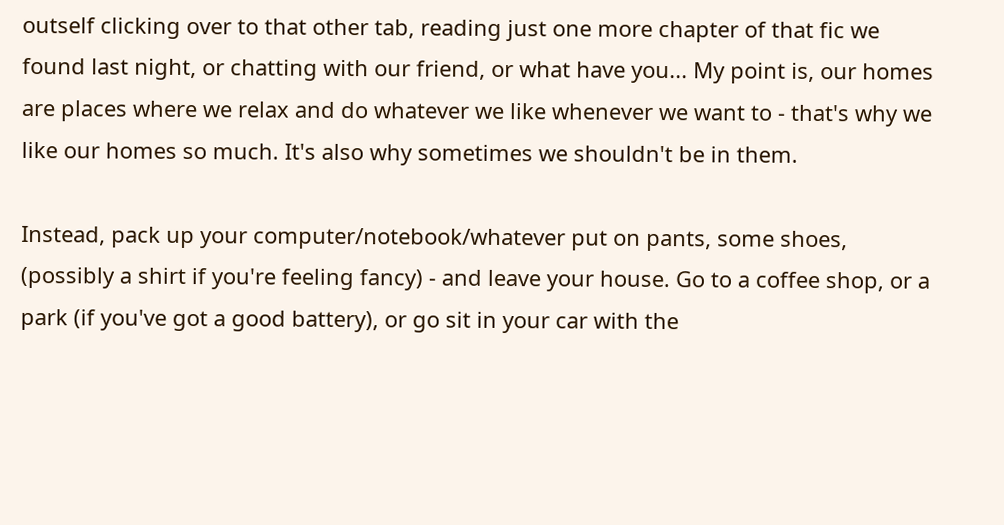outself clicking over to that other tab, reading just one more chapter of that fic we found last night, or chatting with our friend, or what have you... My point is, our homes are places where we relax and do whatever we like whenever we want to - that's why we like our homes so much. It's also why sometimes we shouldn't be in them.

Instead, pack up your computer/notebook/whatever put on pants, some shoes, (possibly a shirt if you're feeling fancy) - and leave your house. Go to a coffee shop, or a park (if you've got a good battery), or go sit in your car with the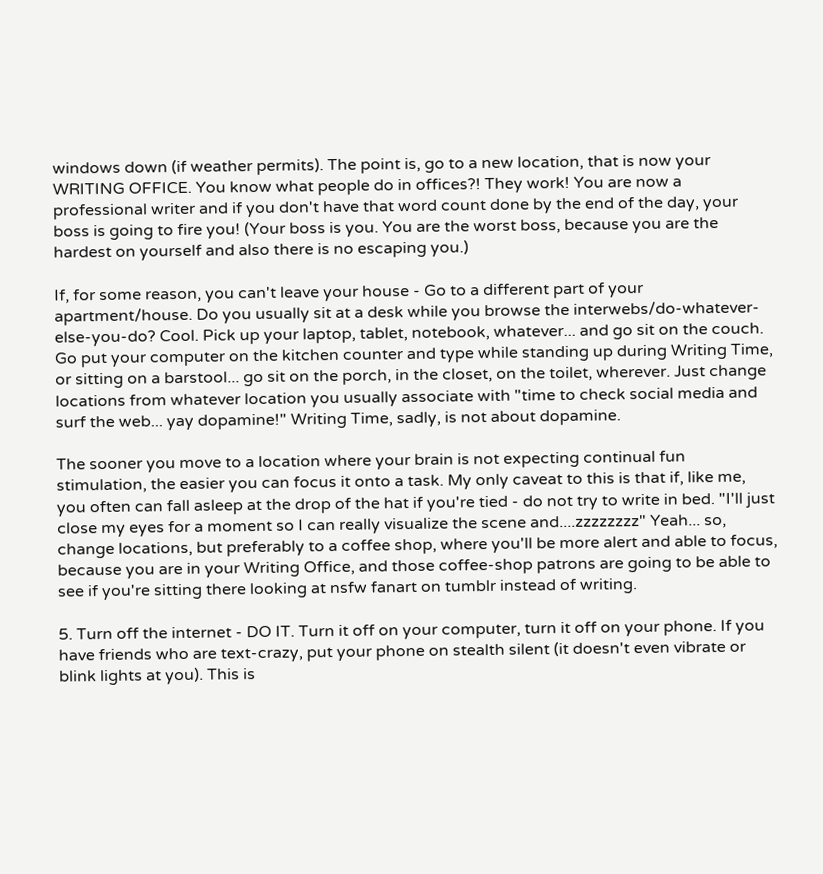windows down (if weather permits). The point is, go to a new location, that is now your WRITING OFFICE. You know what people do in offices?! They work! You are now a professional writer and if you don't have that word count done by the end of the day, your boss is going to fire you! (Your boss is you. You are the worst boss, because you are the hardest on yourself and also there is no escaping you.)

If, for some reason, you can't leave your house - Go to a different part of your apartment/house. Do you usually sit at a desk while you browse the interwebs/do-whatever-else-you-do? Cool. Pick up your laptop, tablet, notebook, whatever... and go sit on the couch. Go put your computer on the kitchen counter and type while standing up during Writing Time, or sitting on a barstool... go sit on the porch, in the closet, on the toilet, wherever. Just change locations from whatever location you usually associate with "time to check social media and surf the web... yay dopamine!" Writing Time, sadly, is not about dopamine.

The sooner you move to a location where your brain is not expecting continual fun stimulation, the easier you can focus it onto a task. My only caveat to this is that if, like me, you often can fall asleep at the drop of the hat if you're tied - do not try to write in bed. "I'll just close my eyes for a moment so I can really visualize the scene and....zzzzzzzz" Yeah... so, change locations, but preferably to a coffee shop, where you'll be more alert and able to focus, because you are in your Writing Office, and those coffee-shop patrons are going to be able to see if you're sitting there looking at nsfw fanart on tumblr instead of writing.

5. Turn off the internet - DO IT. Turn it off on your computer, turn it off on your phone. If you have friends who are text-crazy, put your phone on stealth silent (it doesn't even vibrate or blink lights at you). This is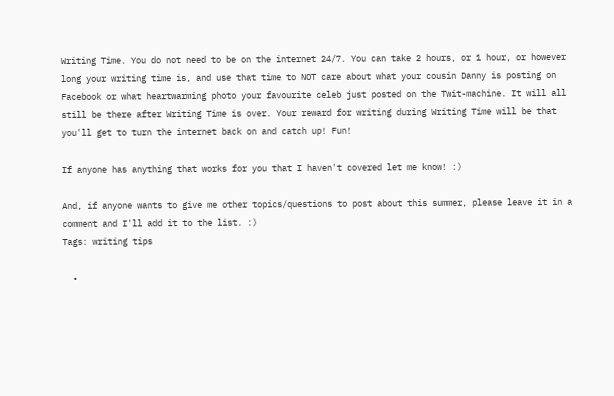Writing Time. You do not need to be on the internet 24/7. You can take 2 hours, or 1 hour, or however long your writing time is, and use that time to NOT care about what your cousin Danny is posting on Facebook or what heartwarming photo your favourite celeb just posted on the Twit-machine. It will all still be there after Writing Time is over. Your reward for writing during Writing Time will be that you'll get to turn the internet back on and catch up! Fun!

If anyone has anything that works for you that I haven't covered let me know! :)

And, if anyone wants to give me other topics/questions to post about this summer, please leave it in a comment and I'll add it to the list. :)
Tags: writing tips

  •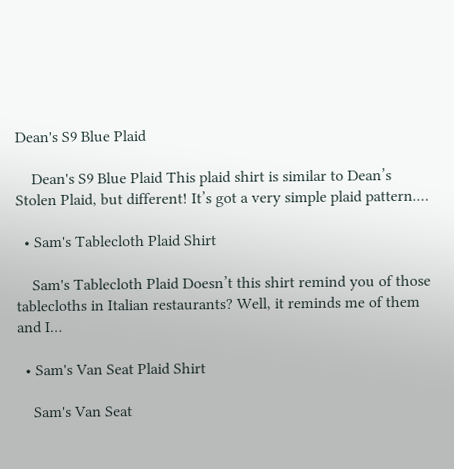Dean's S9 Blue Plaid

    Dean's S9 Blue Plaid This plaid shirt is similar to Dean’s Stolen Plaid, but different! It’s got a very simple plaid pattern.…

  • Sam's Tablecloth Plaid Shirt

    Sam's Tablecloth Plaid Doesn’t this shirt remind you of those tablecloths in Italian restaurants? Well, it reminds me of them and I…

  • Sam's Van Seat Plaid Shirt

    Sam's Van Seat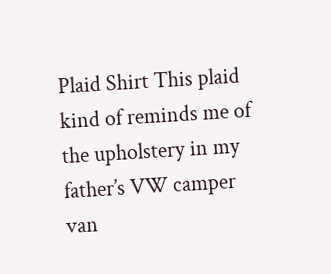Plaid Shirt This plaid kind of reminds me of the upholstery in my father’s VW camper van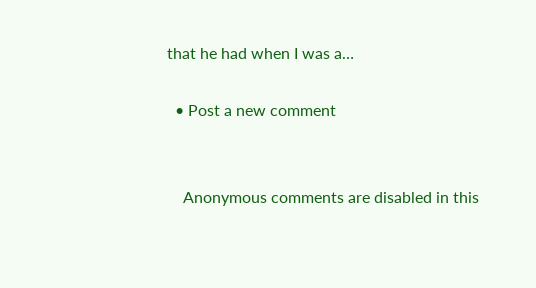that he had when I was a…

  • Post a new comment


    Anonymous comments are disabled in this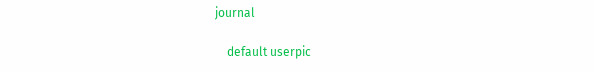journal

    default userpic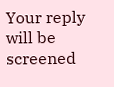Your reply will be screened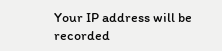Your IP address will be recorded